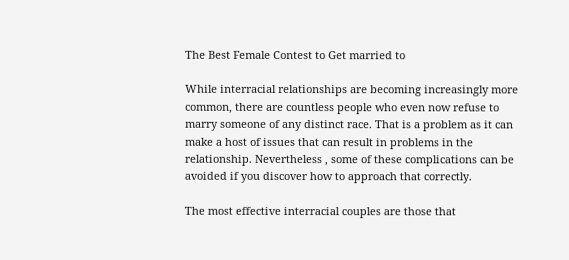The Best Female Contest to Get married to

While interracial relationships are becoming increasingly more common, there are countless people who even now refuse to marry someone of any distinct race. That is a problem as it can make a host of issues that can result in problems in the relationship. Nevertheless , some of these complications can be avoided if you discover how to approach that correctly.

The most effective interracial couples are those that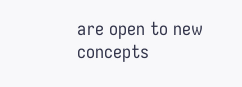are open to new concepts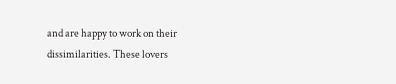and are happy to work on their dissimilarities. These lovers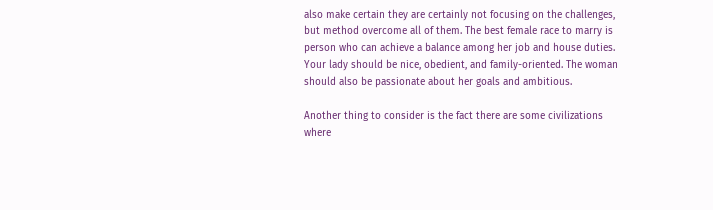also make certain they are certainly not focusing on the challenges, but method overcome all of them. The best female race to marry is person who can achieve a balance among her job and house duties. Your lady should be nice, obedient, and family-oriented. The woman should also be passionate about her goals and ambitious.

Another thing to consider is the fact there are some civilizations where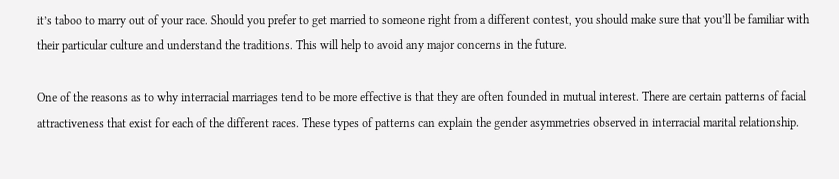it’s taboo to marry out of your race. Should you prefer to get married to someone right from a different contest, you should make sure that you’ll be familiar with their particular culture and understand the traditions. This will help to avoid any major concerns in the future.

One of the reasons as to why interracial marriages tend to be more effective is that they are often founded in mutual interest. There are certain patterns of facial attractiveness that exist for each of the different races. These types of patterns can explain the gender asymmetries observed in interracial marital relationship.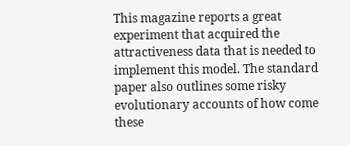This magazine reports a great experiment that acquired the attractiveness data that is needed to implement this model. The standard paper also outlines some risky evolutionary accounts of how come these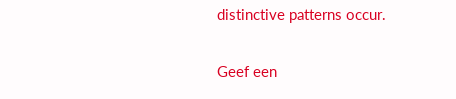distinctive patterns occur.

Geef een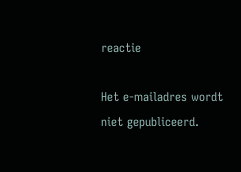reactie

Het e-mailadres wordt niet gepubliceerd.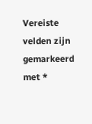Vereiste velden zijn gemarkeerd met *